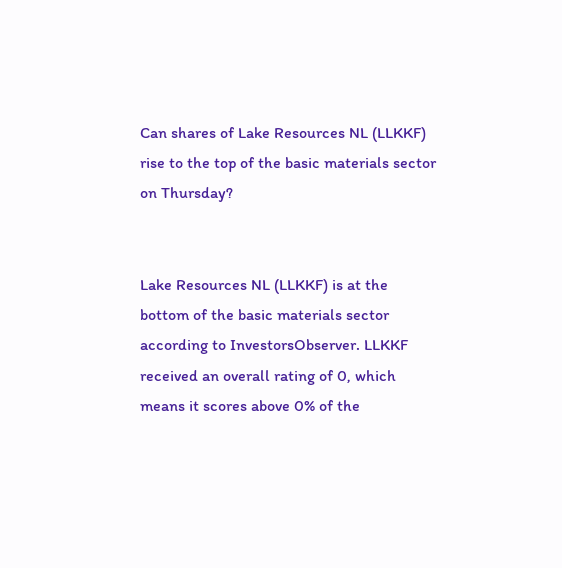Can shares of Lake Resources NL (LLKKF) rise to the top of the basic materials sector on Thursday?


Lake Resources NL (LLKKF) is at the bottom of the basic materials sector according to InvestorsObserver. LLKKF received an overall rating of 0, which means it scores above 0% of the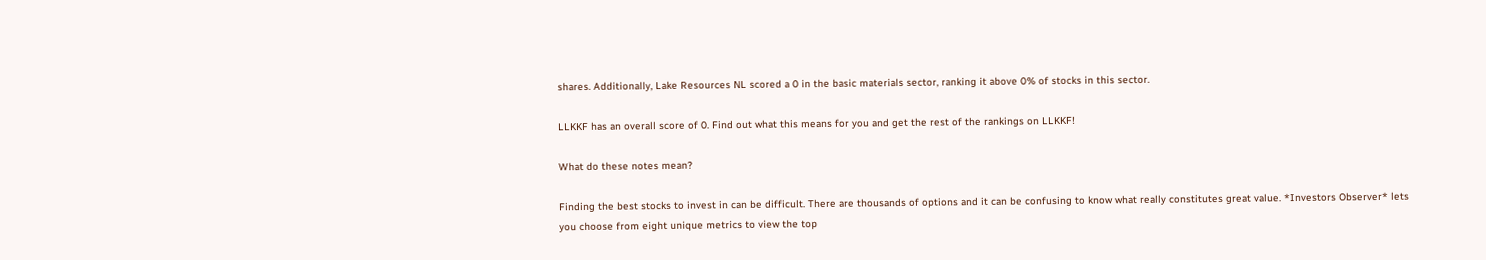shares. Additionally, Lake Resources NL scored a 0 in the basic materials sector, ranking it above 0% of stocks in this sector.

LLKKF has an overall score of 0. Find out what this means for you and get the rest of the rankings on LLKKF!

What do these notes mean?

Finding the best stocks to invest in can be difficult. There are thousands of options and it can be confusing to know what really constitutes great value. *Investors Observer* lets you choose from eight unique metrics to view the top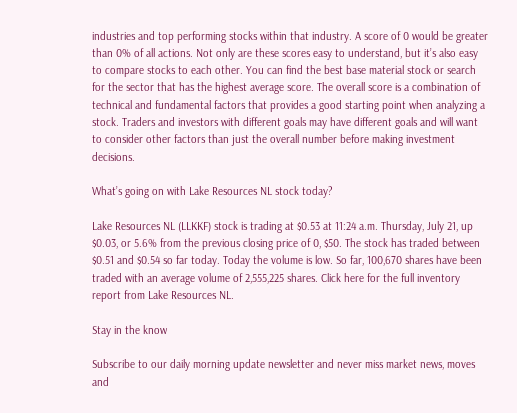industries and top performing stocks within that industry. A score of 0 would be greater than 0% of all actions. Not only are these scores easy to understand, but it’s also easy to compare stocks to each other. You can find the best base material stock or search for the sector that has the highest average score. The overall score is a combination of technical and fundamental factors that provides a good starting point when analyzing a stock. Traders and investors with different goals may have different goals and will want to consider other factors than just the overall number before making investment decisions.

What’s going on with Lake Resources NL stock today?

Lake Resources NL (LLKKF) stock is trading at $0.53 at 11:24 a.m. Thursday, July 21, up $0.03, or 5.6% from the previous closing price of 0, $50. The stock has traded between $0.51 and $0.54 so far today. Today the volume is low. So far, 100,670 shares have been traded with an average volume of 2,555,225 shares. Click here for the full inventory report from Lake Resources NL.

Stay in the know

Subscribe to our daily morning update newsletter and never miss market news, moves and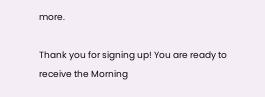more.

Thank you for signing up! You are ready to receive the Morning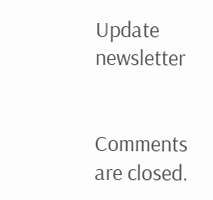Update newsletter


Comments are closed.